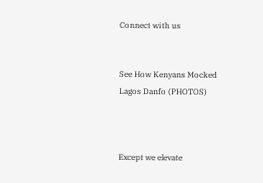Connect with us


See How Kenyans Mocked Lagos Danfo (PHOTOS)



Except we elevate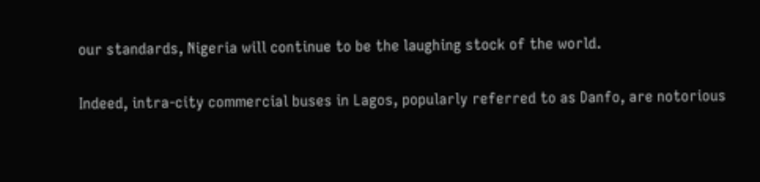our standards, Nigeria will continue to be the laughing stock of the world.

Indeed, intra-city commercial buses in Lagos, popularly referred to as Danfo, are notorious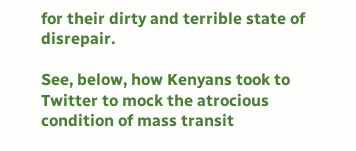for their dirty and terrible state of disrepair.

See, below, how Kenyans took to Twitter to mock the atrocious condition of mass transit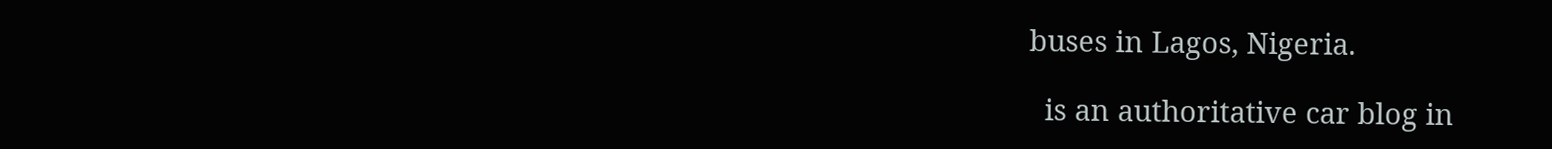buses in Lagos, Nigeria.

  is an authoritative car blog in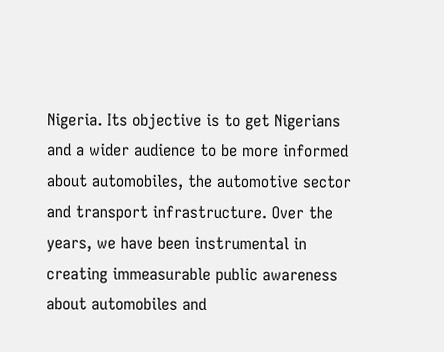Nigeria. Its objective is to get Nigerians and a wider audience to be more informed about automobiles, the automotive sector and transport infrastructure. Over the years, we have been instrumental in creating immeasurable public awareness about automobiles and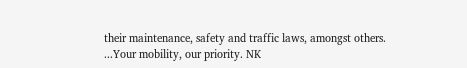their maintenance, safety and traffic laws, amongst others. ...Your mobility, our priority. NK